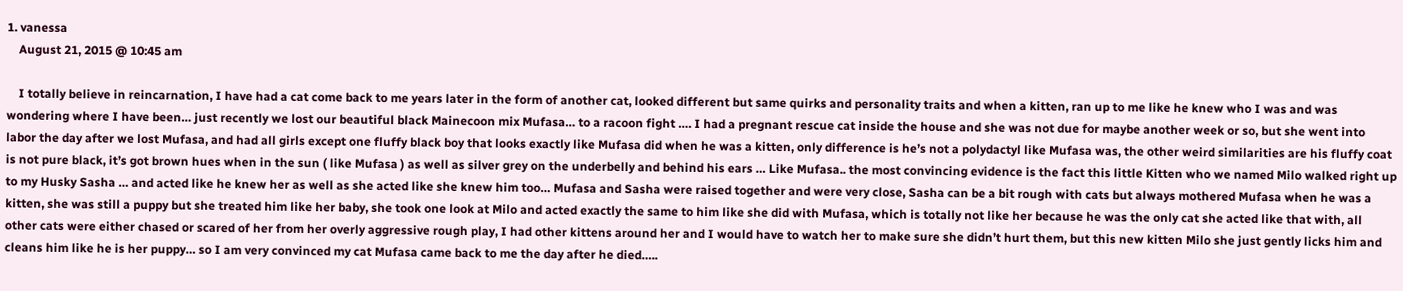1. vanessa
    August 21, 2015 @ 10:45 am

    I totally believe in reincarnation, I have had a cat come back to me years later in the form of another cat, looked different but same quirks and personality traits and when a kitten, ran up to me like he knew who I was and was wondering where I have been… just recently we lost our beautiful black Mainecoon mix Mufasa… to a racoon fight …. I had a pregnant rescue cat inside the house and she was not due for maybe another week or so, but she went into labor the day after we lost Mufasa, and had all girls except one fluffy black boy that looks exactly like Mufasa did when he was a kitten, only difference is he’s not a polydactyl like Mufasa was, the other weird similarities are his fluffy coat is not pure black, it’s got brown hues when in the sun ( like Mufasa ) as well as silver grey on the underbelly and behind his ears … Like Mufasa.. the most convincing evidence is the fact this little Kitten who we named Milo walked right up to my Husky Sasha … and acted like he knew her as well as she acted like she knew him too… Mufasa and Sasha were raised together and were very close, Sasha can be a bit rough with cats but always mothered Mufasa when he was a kitten, she was still a puppy but she treated him like her baby, she took one look at Milo and acted exactly the same to him like she did with Mufasa, which is totally not like her because he was the only cat she acted like that with, all other cats were either chased or scared of her from her overly aggressive rough play, I had other kittens around her and I would have to watch her to make sure she didn’t hurt them, but this new kitten Milo she just gently licks him and cleans him like he is her puppy… so I am very convinced my cat Mufasa came back to me the day after he died…..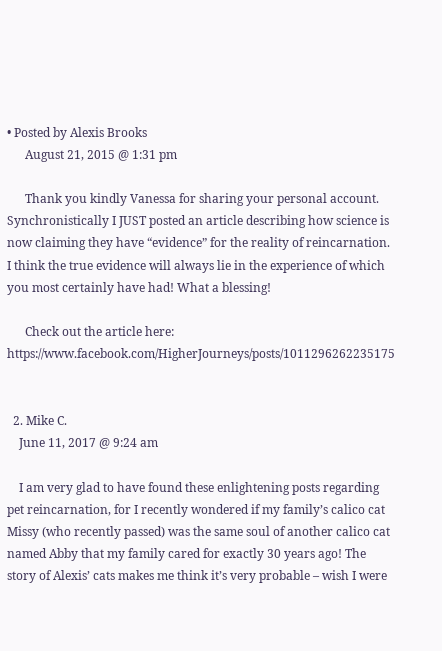• Posted by Alexis Brooks
      August 21, 2015 @ 1:31 pm

      Thank you kindly Vanessa for sharing your personal account. Synchronistically I JUST posted an article describing how science is now claiming they have “evidence” for the reality of reincarnation. I think the true evidence will always lie in the experience of which you most certainly have had! What a blessing!

      Check out the article here: https://www.facebook.com/HigherJourneys/posts/1011296262235175


  2. Mike C.
    June 11, 2017 @ 9:24 am

    I am very glad to have found these enlightening posts regarding pet reincarnation, for I recently wondered if my family’s calico cat Missy (who recently passed) was the same soul of another calico cat named Abby that my family cared for exactly 30 years ago! The story of Alexis’ cats makes me think it’s very probable – wish I were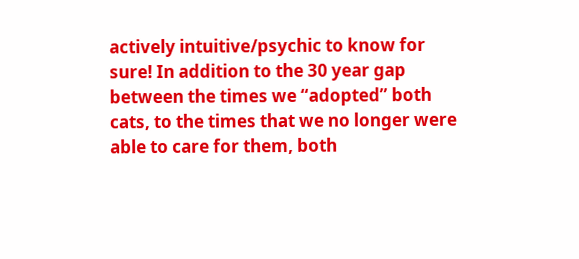actively intuitive/psychic to know for sure! In addition to the 30 year gap between the times we “adopted” both cats, to the times that we no longer were able to care for them, both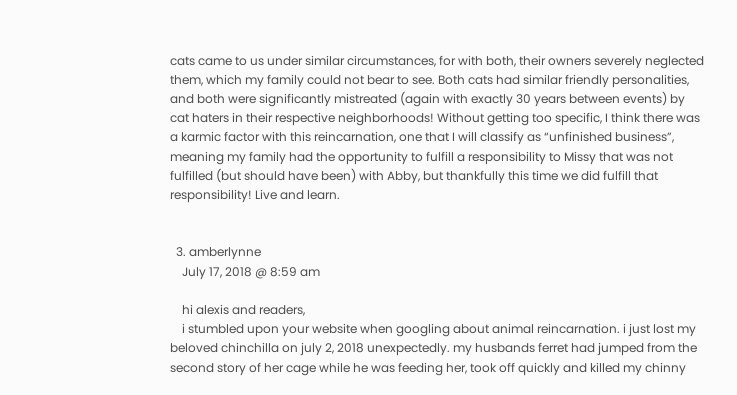cats came to us under similar circumstances, for with both, their owners severely neglected them, which my family could not bear to see. Both cats had similar friendly personalities, and both were significantly mistreated (again with exactly 30 years between events) by cat haters in their respective neighborhoods! Without getting too specific, I think there was a karmic factor with this reincarnation, one that I will classify as “unfinished business”, meaning my family had the opportunity to fulfill a responsibility to Missy that was not fulfilled (but should have been) with Abby, but thankfully this time we did fulfill that responsibility! Live and learn.


  3. amberlynne
    July 17, 2018 @ 8:59 am

    hi alexis and readers,
    i stumbled upon your website when googling about animal reincarnation. i just lost my beloved chinchilla on july 2, 2018 unexpectedly. my husbands ferret had jumped from the second story of her cage while he was feeding her, took off quickly and killed my chinny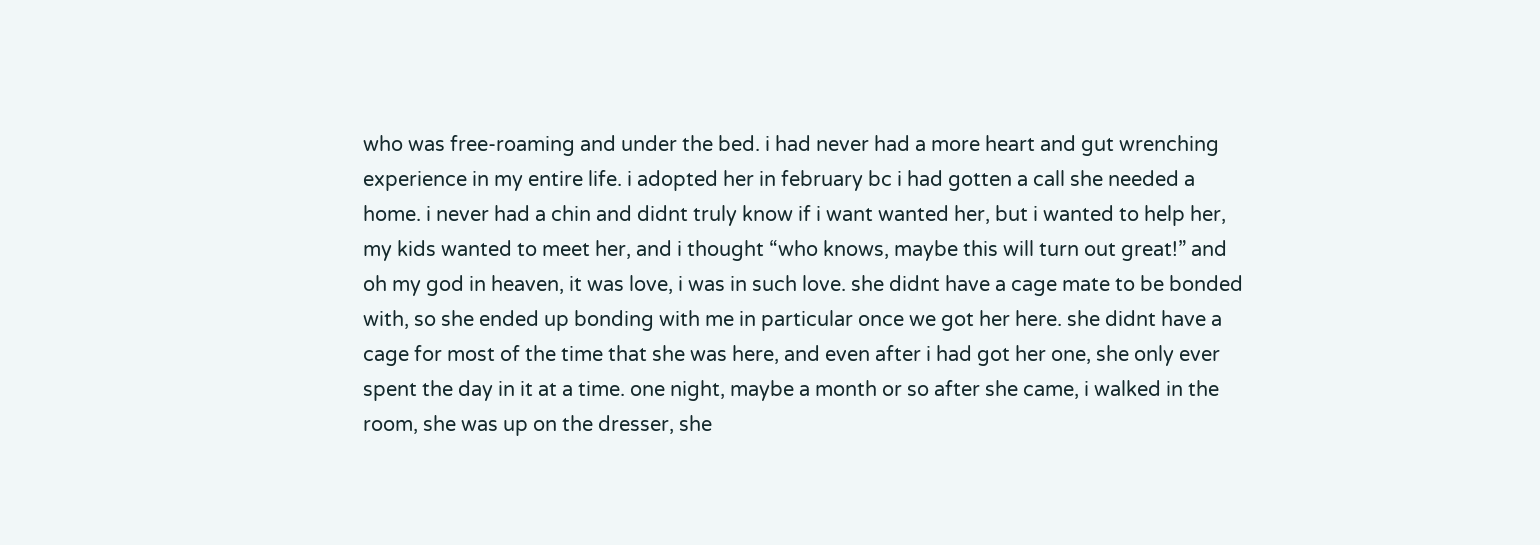who was free-roaming and under the bed. i had never had a more heart and gut wrenching experience in my entire life. i adopted her in february bc i had gotten a call she needed a home. i never had a chin and didnt truly know if i want wanted her, but i wanted to help her, my kids wanted to meet her, and i thought “who knows, maybe this will turn out great!” and oh my god in heaven, it was love, i was in such love. she didnt have a cage mate to be bonded with, so she ended up bonding with me in particular once we got her here. she didnt have a cage for most of the time that she was here, and even after i had got her one, she only ever spent the day in it at a time. one night, maybe a month or so after she came, i walked in the room, she was up on the dresser, she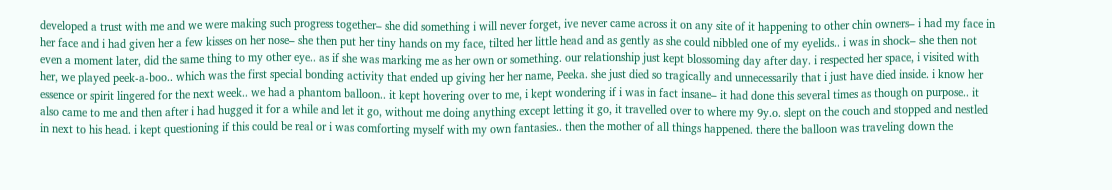developed a trust with me and we were making such progress together– she did something i will never forget, ive never came across it on any site of it happening to other chin owners– i had my face in her face and i had given her a few kisses on her nose– she then put her tiny hands on my face, tilted her little head and as gently as she could nibbled one of my eyelids.. i was in shock– she then not even a moment later, did the same thing to my other eye.. as if she was marking me as her own or something. our relationship just kept blossoming day after day. i respected her space, i visited with her, we played peek-a-boo.. which was the first special bonding activity that ended up giving her her name, Peeka. she just died so tragically and unnecessarily that i just have died inside. i know her essence or spirit lingered for the next week.. we had a phantom balloon.. it kept hovering over to me, i kept wondering if i was in fact insane– it had done this several times as though on purpose.. it also came to me and then after i had hugged it for a while and let it go, without me doing anything except letting it go, it travelled over to where my 9y.o. slept on the couch and stopped and nestled in next to his head. i kept questioning if this could be real or i was comforting myself with my own fantasies.. then the mother of all things happened. there the balloon was traveling down the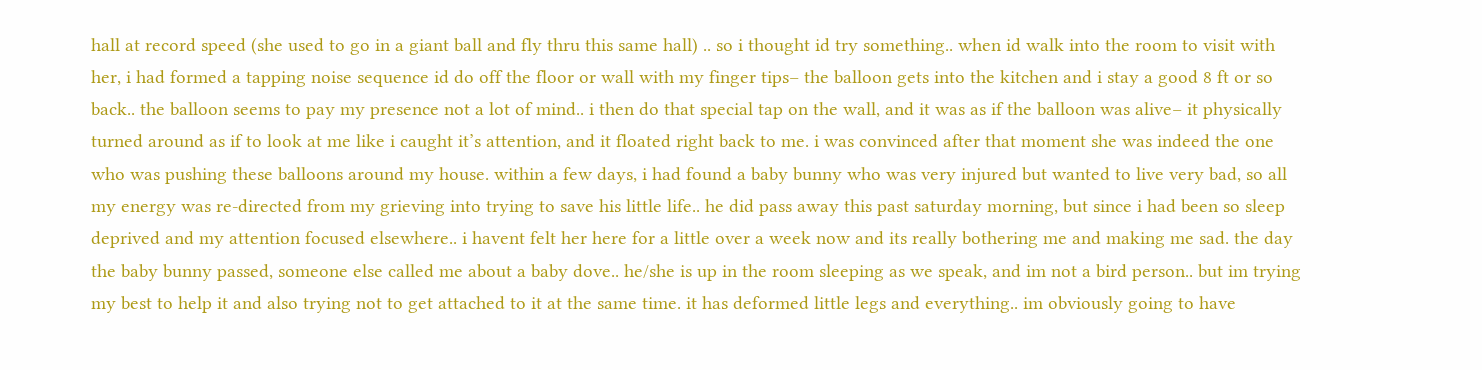hall at record speed (she used to go in a giant ball and fly thru this same hall) .. so i thought id try something.. when id walk into the room to visit with her, i had formed a tapping noise sequence id do off the floor or wall with my finger tips– the balloon gets into the kitchen and i stay a good 8 ft or so back.. the balloon seems to pay my presence not a lot of mind.. i then do that special tap on the wall, and it was as if the balloon was alive– it physically turned around as if to look at me like i caught it’s attention, and it floated right back to me. i was convinced after that moment she was indeed the one who was pushing these balloons around my house. within a few days, i had found a baby bunny who was very injured but wanted to live very bad, so all my energy was re-directed from my grieving into trying to save his little life.. he did pass away this past saturday morning, but since i had been so sleep deprived and my attention focused elsewhere.. i havent felt her here for a little over a week now and its really bothering me and making me sad. the day the baby bunny passed, someone else called me about a baby dove.. he/she is up in the room sleeping as we speak, and im not a bird person.. but im trying my best to help it and also trying not to get attached to it at the same time. it has deformed little legs and everything.. im obviously going to have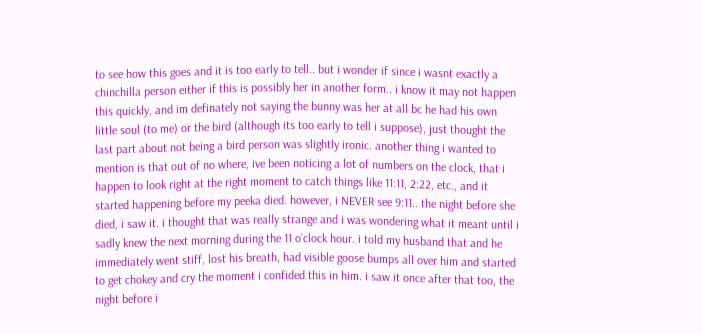to see how this goes and it is too early to tell.. but i wonder if since i wasnt exactly a chinchilla person either if this is possibly her in another form.. i know it may not happen this quickly, and im definately not saying the bunny was her at all bc he had his own little soul (to me) or the bird (although its too early to tell i suppose), just thought the last part about not being a bird person was slightly ironic. another thing i wanted to mention is that out of no where, ive been noticing a lot of numbers on the clock, that i happen to look right at the right moment to catch things like 11:11, 2:22, etc., and it started happening before my peeka died. however, i NEVER see 9:11.. the night before she died, i saw it. i thought that was really strange and i was wondering what it meant until i sadly knew the next morning during the 11 o’clock hour. i told my husband that and he immediately went stiff, lost his breath, had visible goose bumps all over him and started to get chokey and cry the moment i confided this in him. i saw it once after that too, the night before i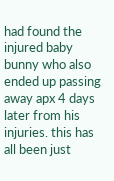had found the injured baby bunny who also ended up passing away apx 4 days later from his injuries. this has all been just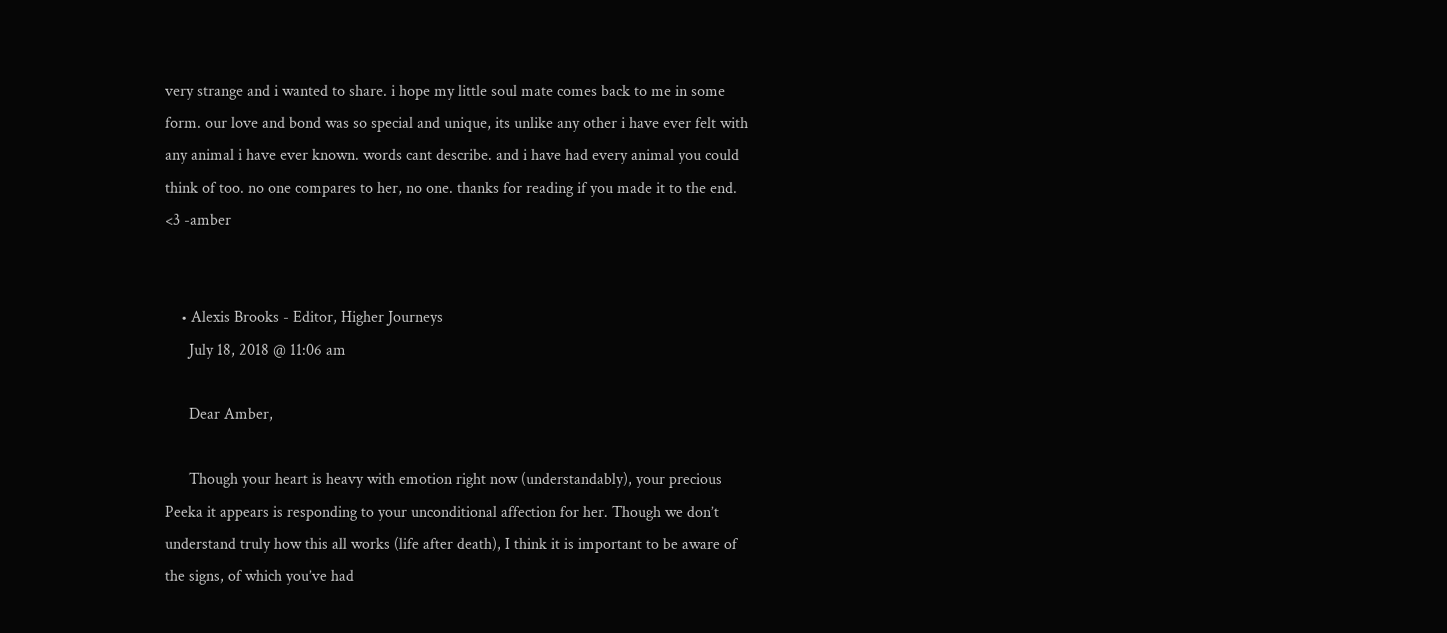very strange and i wanted to share. i hope my little soul mate comes back to me in some form. our love and bond was so special and unique, its unlike any other i have ever felt with any animal i have ever known. words cant describe. and i have had every animal you could think of too. no one compares to her, no one. thanks for reading if you made it to the end. <3 -amber


    • Alexis Brooks - Editor, Higher Journeys
      July 18, 2018 @ 11:06 am

      Dear Amber,

      Though your heart is heavy with emotion right now (understandably), your precious Peeka it appears is responding to your unconditional affection for her. Though we don’t understand truly how this all works (life after death), I think it is important to be aware of the signs, of which you’ve had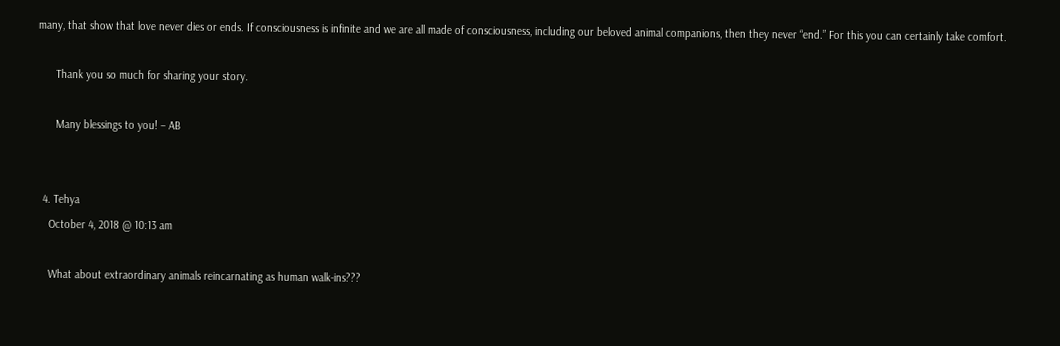many, that show that love never dies or ends. If consciousness is infinite and we are all made of consciousness, including our beloved animal companions, then they never “end.” For this you can certainly take comfort.

      Thank you so much for sharing your story.

      Many blessings to you! – AB


  4. Tehya
    October 4, 2018 @ 10:13 am

    What about extraordinary animals reincarnating as human walk-ins???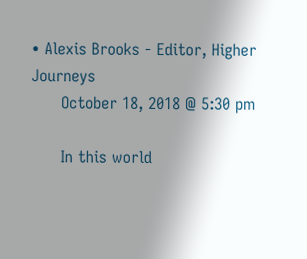• Alexis Brooks - Editor, Higher Journeys
      October 18, 2018 @ 5:30 pm

      In this world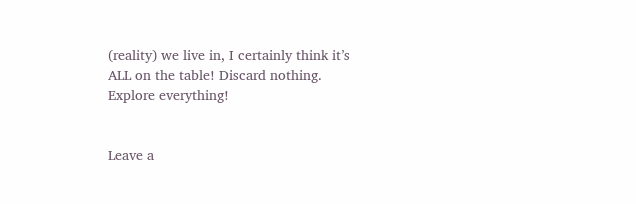(reality) we live in, I certainly think it’s ALL on the table! Discard nothing. Explore everything!


Leave a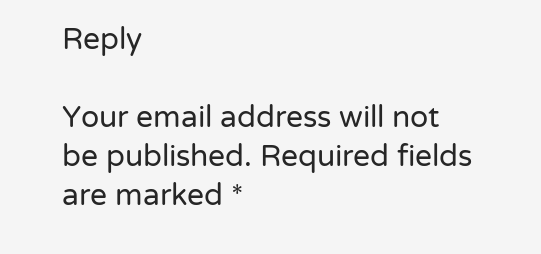Reply

Your email address will not be published. Required fields are marked *